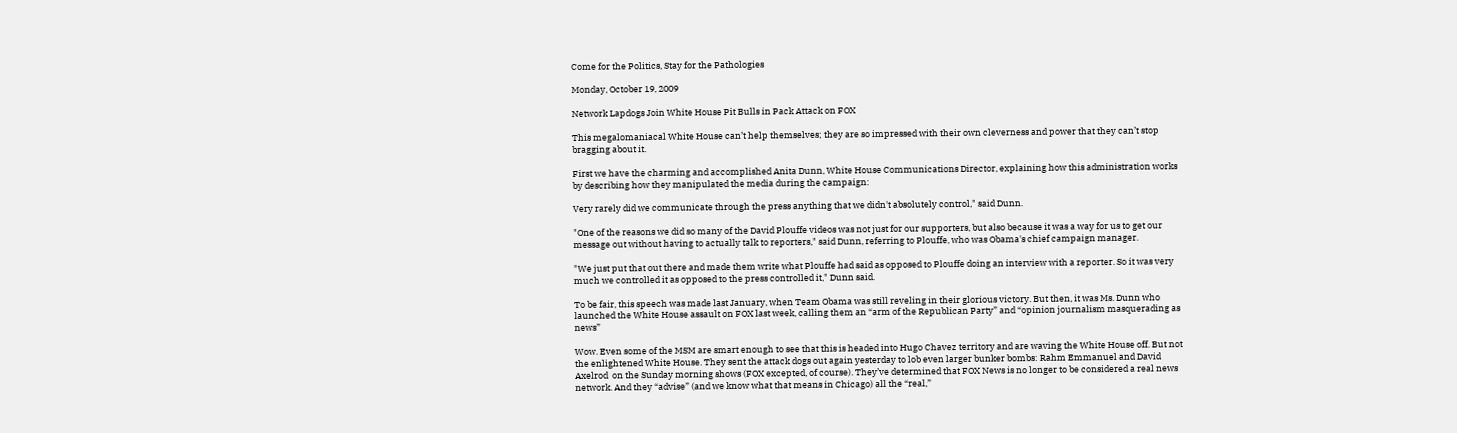Come for the Politics, Stay for the Pathologies

Monday, October 19, 2009

Network Lapdogs Join White House Pit Bulls in Pack Attack on FOX

This megalomaniacal White House can’t help themselves; they are so impressed with their own cleverness and power that they can’t stop bragging about it.

First we have the charming and accomplished Anita Dunn, White House Communications Director, explaining how this administration works by describing how they manipulated the media during the campaign:

Very rarely did we communicate through the press anything that we didn't absolutely control," said Dunn.

"One of the reasons we did so many of the David Plouffe videos was not just for our supporters, but also because it was a way for us to get our message out without having to actually talk to reporters," said Dunn, referring to Plouffe, who was Obama's chief campaign manager.

"We just put that out there and made them write what Plouffe had said as opposed to Plouffe doing an interview with a reporter. So it was very much we controlled it as opposed to the press controlled it," Dunn said.

To be fair, this speech was made last January, when Team Obama was still reveling in their glorious victory. But then, it was Ms. Dunn who launched the White House assault on FOX last week, calling them an “arm of the Republican Party” and “opinion journalism masquerading as news”

Wow. Even some of the MSM are smart enough to see that this is headed into Hugo Chavez territory and are waving the White House off. But not the enlightened White House. They sent the attack dogs out again yesterday to lob even larger bunker bombs: Rahm Emmanuel and David Axelrod  on the Sunday morning shows (FOX excepted, of course). They’ve determined that FOX News is no longer to be considered a real news network. And they “advise” (and we know what that means in Chicago) all the “real,”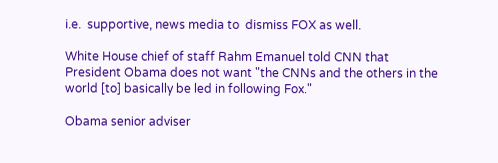i.e.  supportive, news media to  dismiss FOX as well.

White House chief of staff Rahm Emanuel told CNN that President Obama does not want "the CNNs and the others in the world [to] basically be led in following Fox."

Obama senior adviser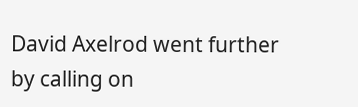David Axelrod went further by calling on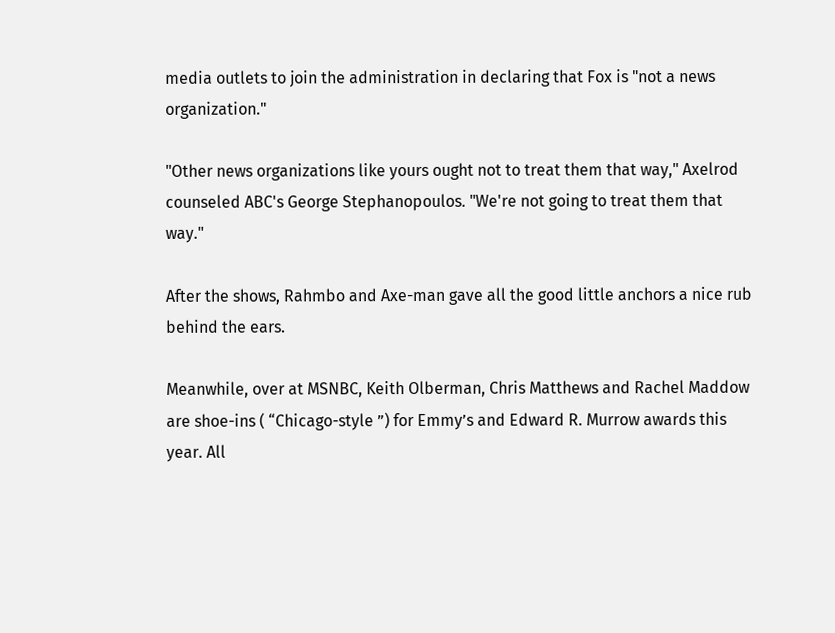media outlets to join the administration in declaring that Fox is "not a news organization."

"Other news organizations like yours ought not to treat them that way," Axelrod counseled ABC's George Stephanopoulos. "We're not going to treat them that way."

After the shows, Rahmbo and Axe-man gave all the good little anchors a nice rub behind the ears.

Meanwhile, over at MSNBC, Keith Olberman, Chris Matthews and Rachel Maddow are shoe-ins ( “Chicago-style ”) for Emmy’s and Edward R. Murrow awards this year. All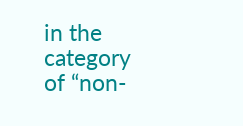in the category of “non-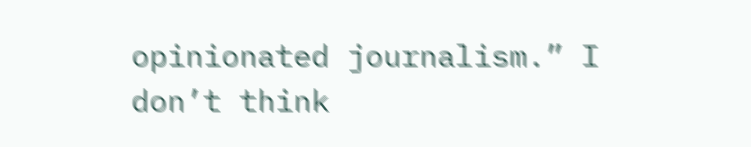opinionated journalism.” I don’t think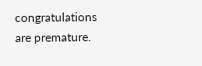congratulations are premature.